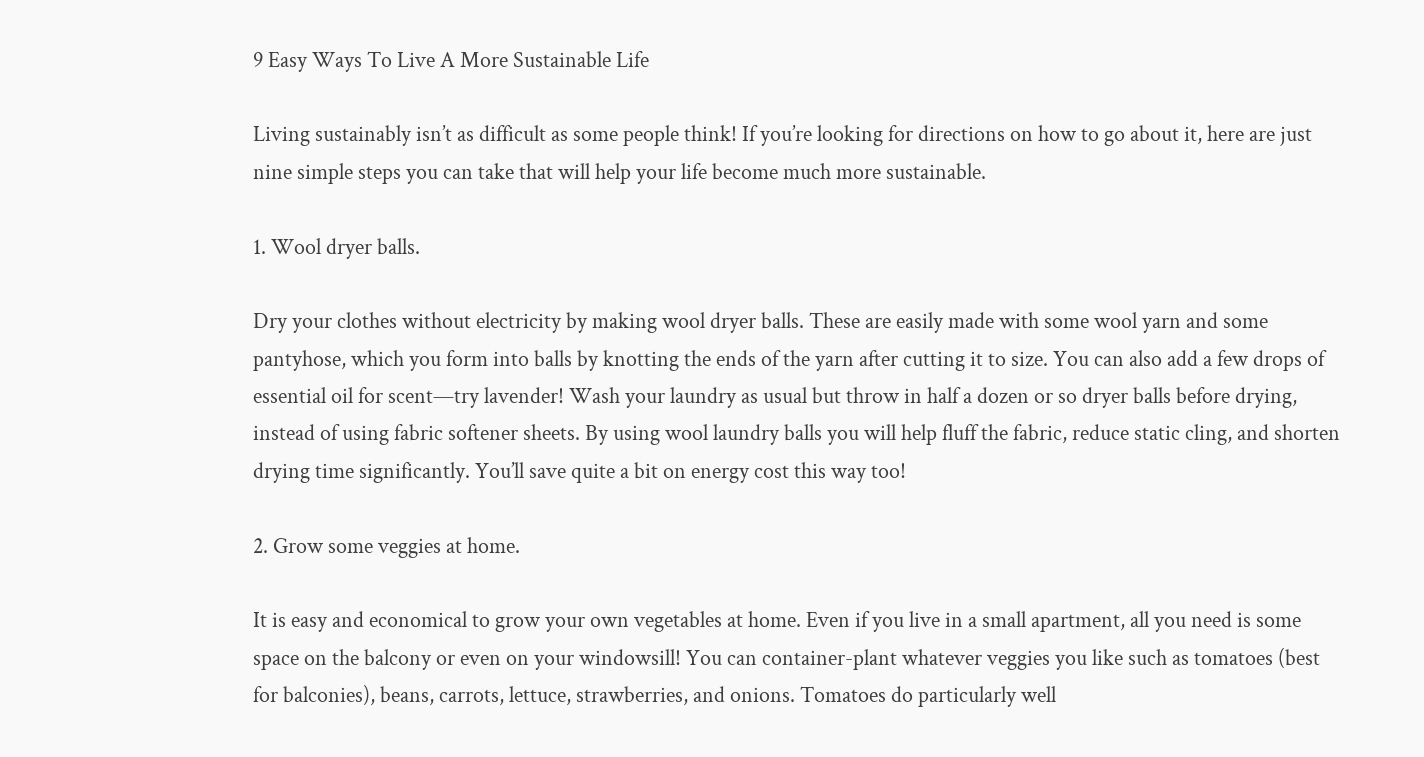9 Easy Ways To Live A More Sustainable Life

Living sustainably isn’t as difficult as some people think! If you’re looking for directions on how to go about it, here are just nine simple steps you can take that will help your life become much more sustainable.

1. Wool dryer balls.

Dry your clothes without electricity by making wool dryer balls. These are easily made with some wool yarn and some pantyhose, which you form into balls by knotting the ends of the yarn after cutting it to size. You can also add a few drops of essential oil for scent—try lavender! Wash your laundry as usual but throw in half a dozen or so dryer balls before drying, instead of using fabric softener sheets. By using wool laundry balls you will help fluff the fabric, reduce static cling, and shorten drying time significantly. You’ll save quite a bit on energy cost this way too!

2. Grow some veggies at home.

It is easy and economical to grow your own vegetables at home. Even if you live in a small apartment, all you need is some space on the balcony or even on your windowsill! You can container-plant whatever veggies you like such as tomatoes (best for balconies), beans, carrots, lettuce, strawberries, and onions. Tomatoes do particularly well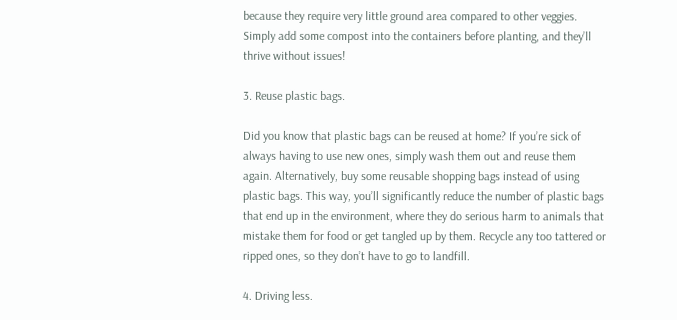because they require very little ground area compared to other veggies. Simply add some compost into the containers before planting, and they’ll thrive without issues!

3. Reuse plastic bags.

Did you know that plastic bags can be reused at home? If you’re sick of always having to use new ones, simply wash them out and reuse them again. Alternatively, buy some reusable shopping bags instead of using plastic bags. This way, you’ll significantly reduce the number of plastic bags that end up in the environment, where they do serious harm to animals that mistake them for food or get tangled up by them. Recycle any too tattered or ripped ones, so they don’t have to go to landfill.

4. Driving less.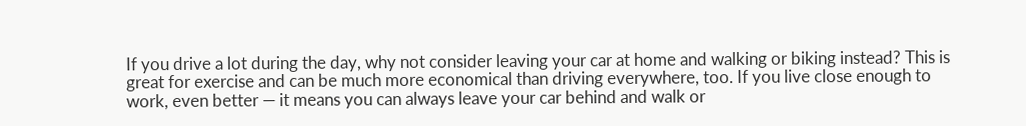If you drive a lot during the day, why not consider leaving your car at home and walking or biking instead? This is great for exercise and can be much more economical than driving everywhere, too. If you live close enough to work, even better — it means you can always leave your car behind and walk or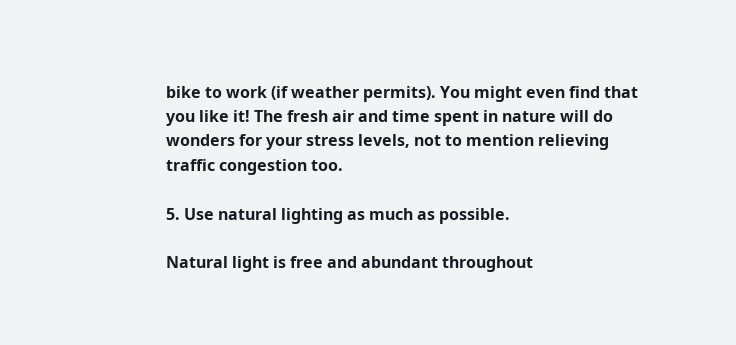bike to work (if weather permits). You might even find that you like it! The fresh air and time spent in nature will do wonders for your stress levels, not to mention relieving traffic congestion too.

5. Use natural lighting as much as possible.

Natural light is free and abundant throughout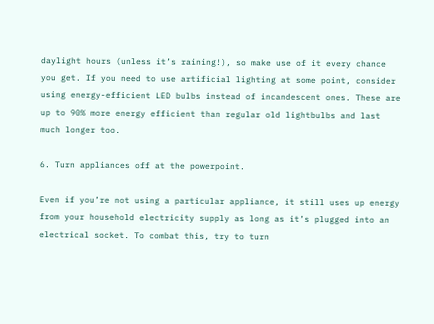daylight hours (unless it’s raining!), so make use of it every chance you get. If you need to use artificial lighting at some point, consider using energy-efficient LED bulbs instead of incandescent ones. These are up to 90% more energy efficient than regular old lightbulbs and last much longer too.

6. Turn appliances off at the powerpoint.

Even if you’re not using a particular appliance, it still uses up energy from your household electricity supply as long as it’s plugged into an electrical socket. To combat this, try to turn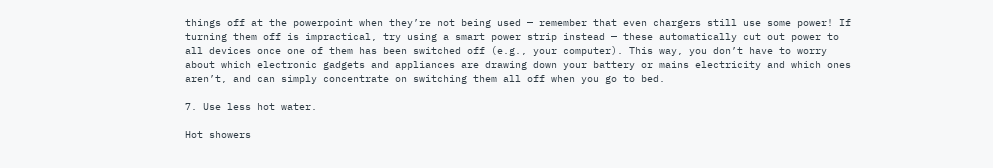things off at the powerpoint when they’re not being used — remember that even chargers still use some power! If turning them off is impractical, try using a smart power strip instead — these automatically cut out power to all devices once one of them has been switched off (e.g., your computer). This way, you don’t have to worry about which electronic gadgets and appliances are drawing down your battery or mains electricity and which ones aren’t, and can simply concentrate on switching them all off when you go to bed.

7. Use less hot water.

Hot showers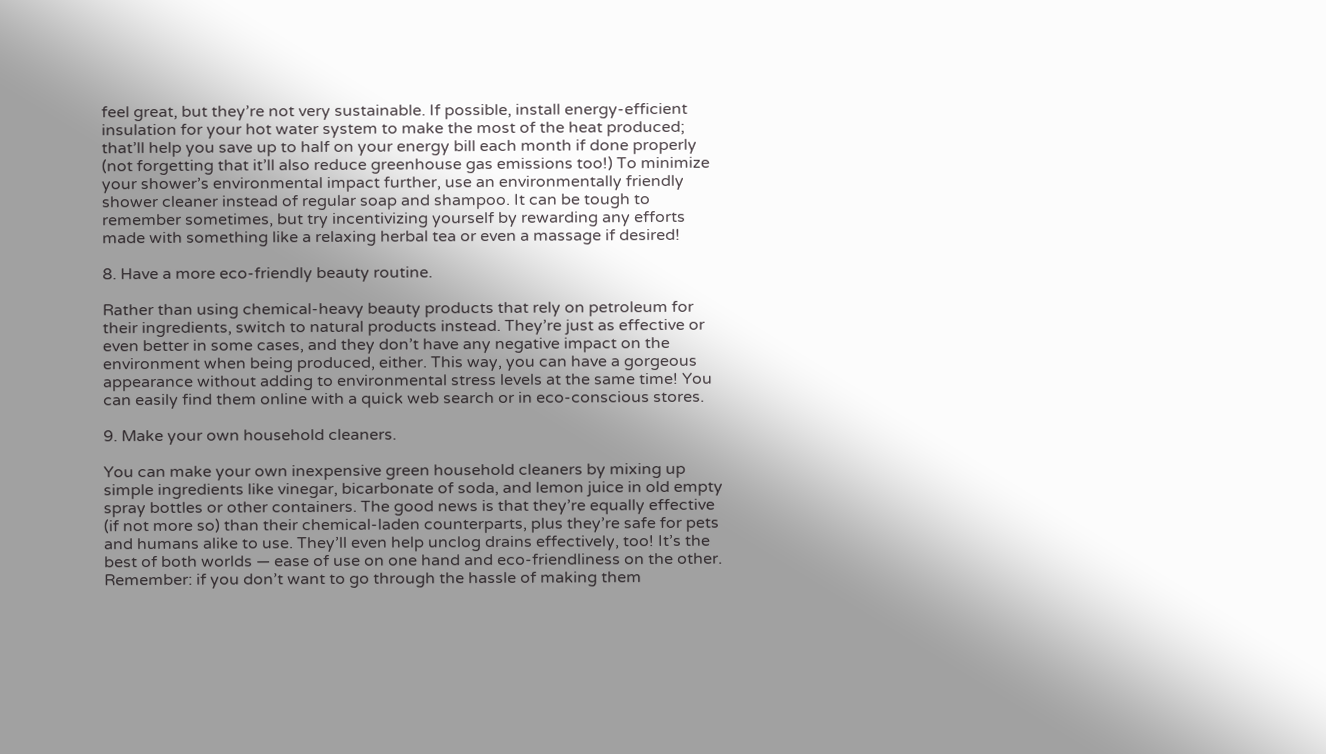feel great, but they’re not very sustainable. If possible, install energy-efficient insulation for your hot water system to make the most of the heat produced; that’ll help you save up to half on your energy bill each month if done properly (not forgetting that it’ll also reduce greenhouse gas emissions too!) To minimize your shower’s environmental impact further, use an environmentally friendly shower cleaner instead of regular soap and shampoo. It can be tough to remember sometimes, but try incentivizing yourself by rewarding any efforts made with something like a relaxing herbal tea or even a massage if desired!

8. Have a more eco-friendly beauty routine.

Rather than using chemical-heavy beauty products that rely on petroleum for their ingredients, switch to natural products instead. They’re just as effective or even better in some cases, and they don’t have any negative impact on the environment when being produced, either. This way, you can have a gorgeous appearance without adding to environmental stress levels at the same time! You can easily find them online with a quick web search or in eco-conscious stores.

9. Make your own household cleaners.

You can make your own inexpensive green household cleaners by mixing up simple ingredients like vinegar, bicarbonate of soda, and lemon juice in old empty spray bottles or other containers. The good news is that they’re equally effective (if not more so) than their chemical-laden counterparts, plus they’re safe for pets and humans alike to use. They’ll even help unclog drains effectively, too! It’s the best of both worlds — ease of use on one hand and eco-friendliness on the other. Remember: if you don’t want to go through the hassle of making them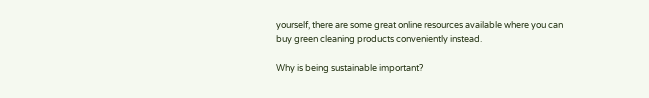yourself, there are some great online resources available where you can buy green cleaning products conveniently instead.

Why is being sustainable important?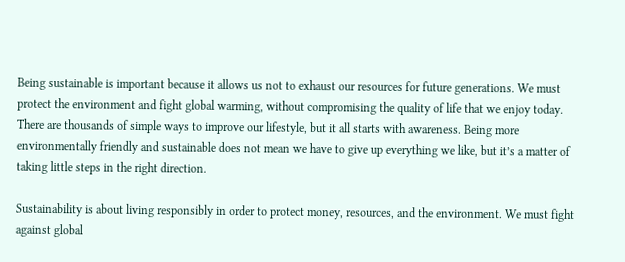Being sustainable is important because it allows us not to exhaust our resources for future generations. We must protect the environment and fight global warming, without compromising the quality of life that we enjoy today. There are thousands of simple ways to improve our lifestyle, but it all starts with awareness. Being more environmentally friendly and sustainable does not mean we have to give up everything we like, but it’s a matter of taking little steps in the right direction.

Sustainability is about living responsibly in order to protect money, resources, and the environment. We must fight against global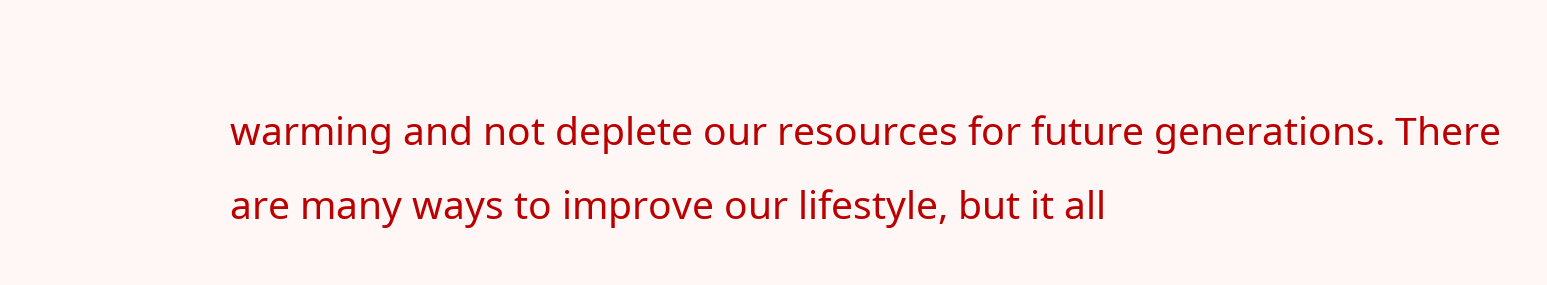warming and not deplete our resources for future generations. There are many ways to improve our lifestyle, but it all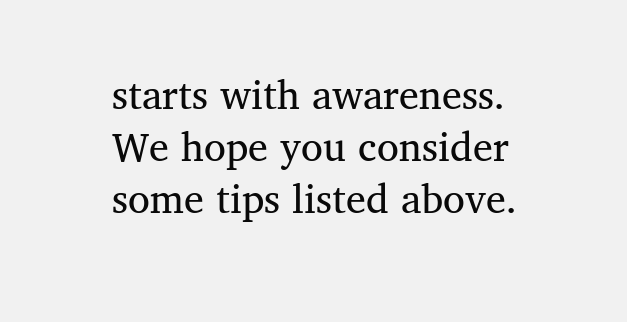starts with awareness. We hope you consider some tips listed above.